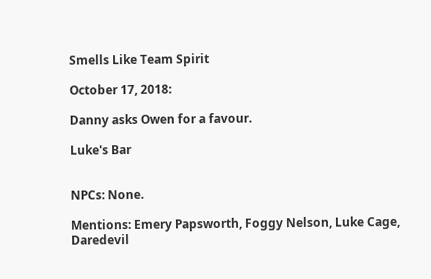Smells Like Team Spirit

October 17, 2018:

Danny asks Owen for a favour.

Luke's Bar


NPCs: None.

Mentions: Emery Papsworth, Foggy Nelson, Luke Cage, Daredevil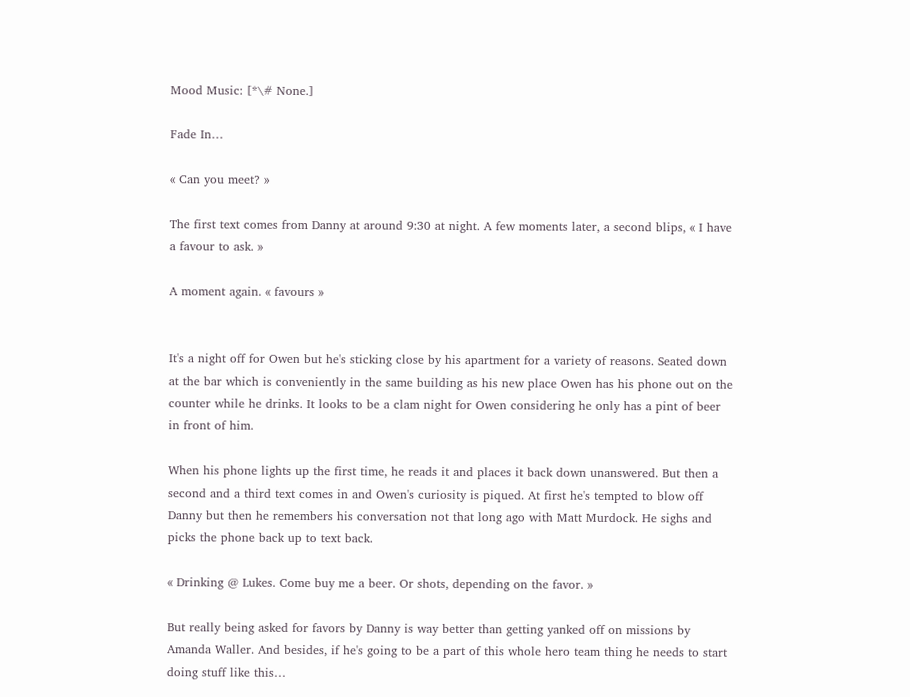Mood Music: [*\# None.]

Fade In…

« Can you meet? »

The first text comes from Danny at around 9:30 at night. A few moments later, a second blips, « I have a favour to ask. »

A moment again. « favours »


It's a night off for Owen but he's sticking close by his apartment for a variety of reasons. Seated down at the bar which is conveniently in the same building as his new place Owen has his phone out on the counter while he drinks. It looks to be a clam night for Owen considering he only has a pint of beer in front of him.

When his phone lights up the first time, he reads it and places it back down unanswered. But then a second and a third text comes in and Owen's curiosity is piqued. At first he's tempted to blow off Danny but then he remembers his conversation not that long ago with Matt Murdock. He sighs and picks the phone back up to text back.

« Drinking @ Lukes. Come buy me a beer. Or shots, depending on the favor. »

But really being asked for favors by Danny is way better than getting yanked off on missions by Amanda Waller. And besides, if he's going to be a part of this whole hero team thing he needs to start doing stuff like this…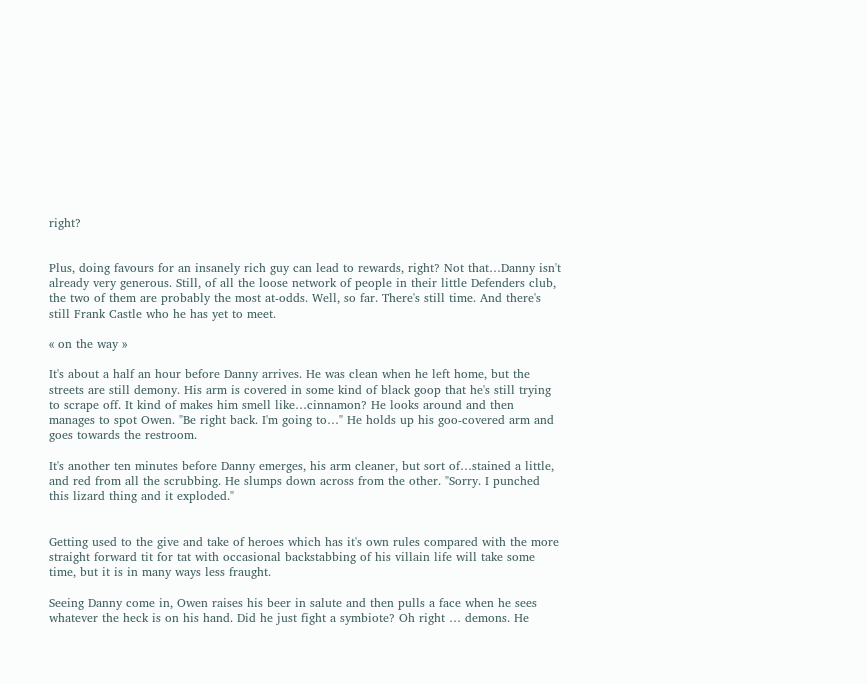right?


Plus, doing favours for an insanely rich guy can lead to rewards, right? Not that…Danny isn't already very generous. Still, of all the loose network of people in their little Defenders club, the two of them are probably the most at-odds. Well, so far. There's still time. And there's still Frank Castle who he has yet to meet.

« on the way »

It's about a half an hour before Danny arrives. He was clean when he left home, but the streets are still demony. His arm is covered in some kind of black goop that he's still trying to scrape off. It kind of makes him smell like…cinnamon? He looks around and then manages to spot Owen. "Be right back. I'm going to…" He holds up his goo-covered arm and goes towards the restroom.

It's another ten minutes before Danny emerges, his arm cleaner, but sort of…stained a little, and red from all the scrubbing. He slumps down across from the other. "Sorry. I punched this lizard thing and it exploded."


Getting used to the give and take of heroes which has it's own rules compared with the more straight forward tit for tat with occasional backstabbing of his villain life will take some time, but it is in many ways less fraught.

Seeing Danny come in, Owen raises his beer in salute and then pulls a face when he sees whatever the heck is on his hand. Did he just fight a symbiote? Oh right … demons. He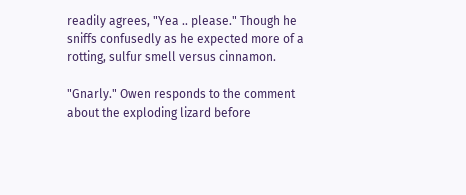readily agrees, "Yea .. please." Though he sniffs confusedly as he expected more of a rotting, sulfur smell versus cinnamon.

"Gnarly." Owen responds to the comment about the exploding lizard before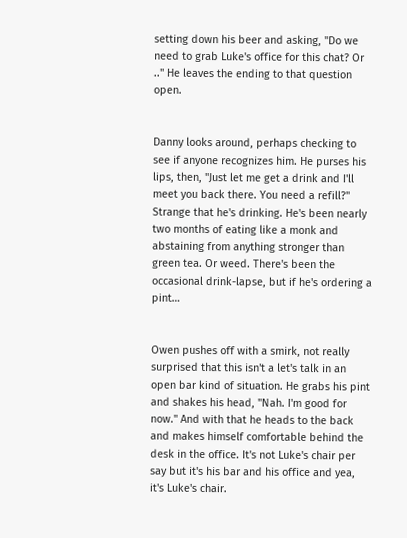setting down his beer and asking, "Do we need to grab Luke's office for this chat? Or .." He leaves the ending to that question open.


Danny looks around, perhaps checking to see if anyone recognizes him. He purses his lips, then, "Just let me get a drink and I'll meet you back there. You need a refill?" Strange that he's drinking. He's been nearly two months of eating like a monk and abstaining from anything stronger than green tea. Or weed. There's been the occasional drink-lapse, but if he's ordering a pint…


Owen pushes off with a smirk, not really surprised that this isn't a let's talk in an open bar kind of situation. He grabs his pint and shakes his head, "Nah. I'm good for now." And with that he heads to the back and makes himself comfortable behind the desk in the office. It's not Luke's chair per say but it's his bar and his office and yea, it's Luke's chair.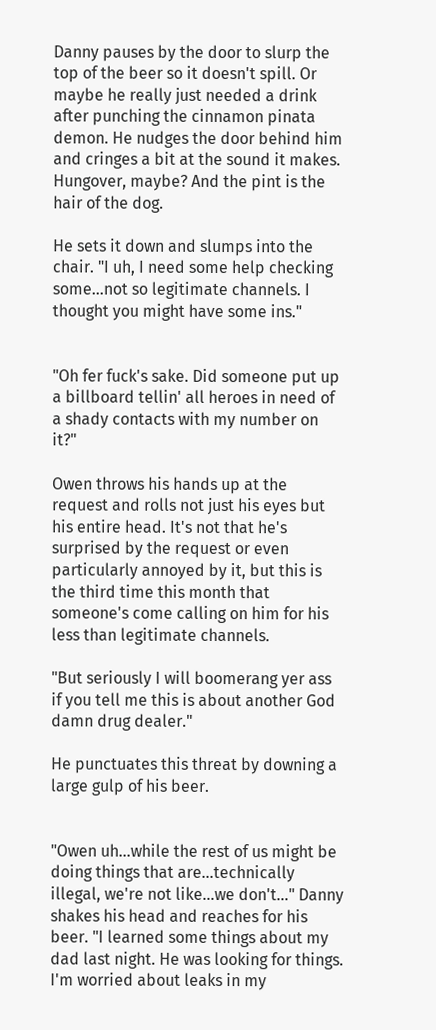Danny pauses by the door to slurp the top of the beer so it doesn't spill. Or maybe he really just needed a drink after punching the cinnamon pinata demon. He nudges the door behind him and cringes a bit at the sound it makes. Hungover, maybe? And the pint is the hair of the dog.

He sets it down and slumps into the chair. "I uh, I need some help checking some…not so legitimate channels. I thought you might have some ins."


"Oh fer fuck's sake. Did someone put up a billboard tellin' all heroes in need of a shady contacts with my number on it?"

Owen throws his hands up at the request and rolls not just his eyes but his entire head. It's not that he's surprised by the request or even particularly annoyed by it, but this is the third time this month that someone's come calling on him for his less than legitimate channels.

"But seriously I will boomerang yer ass if you tell me this is about another God damn drug dealer."

He punctuates this threat by downing a large gulp of his beer.


"Owen uh…while the rest of us might be doing things that are…technically illegal, we're not like…we don't…" Danny shakes his head and reaches for his beer. "I learned some things about my dad last night. He was looking for things. I'm worried about leaks in my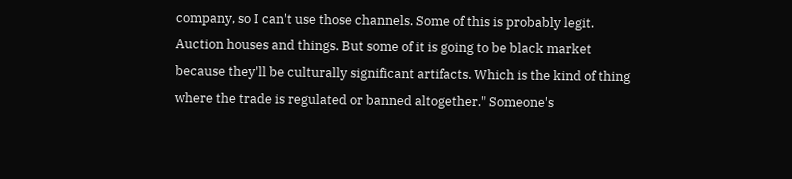company, so I can't use those channels. Some of this is probably legit. Auction houses and things. But some of it is going to be black market because they'll be culturally significant artifacts. Which is the kind of thing where the trade is regulated or banned altogether." Someone's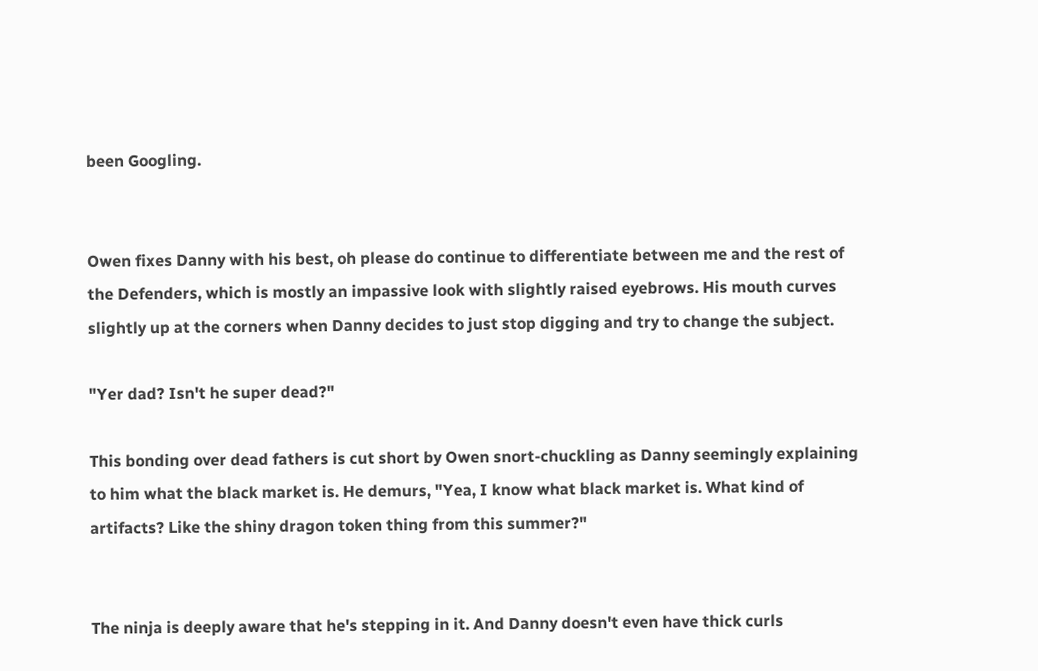been Googling.


Owen fixes Danny with his best, oh please do continue to differentiate between me and the rest of the Defenders, which is mostly an impassive look with slightly raised eyebrows. His mouth curves slightly up at the corners when Danny decides to just stop digging and try to change the subject.

"Yer dad? Isn't he super dead?"

This bonding over dead fathers is cut short by Owen snort-chuckling as Danny seemingly explaining to him what the black market is. He demurs, "Yea, I know what black market is. What kind of artifacts? Like the shiny dragon token thing from this summer?"


The ninja is deeply aware that he's stepping in it. And Danny doesn't even have thick curls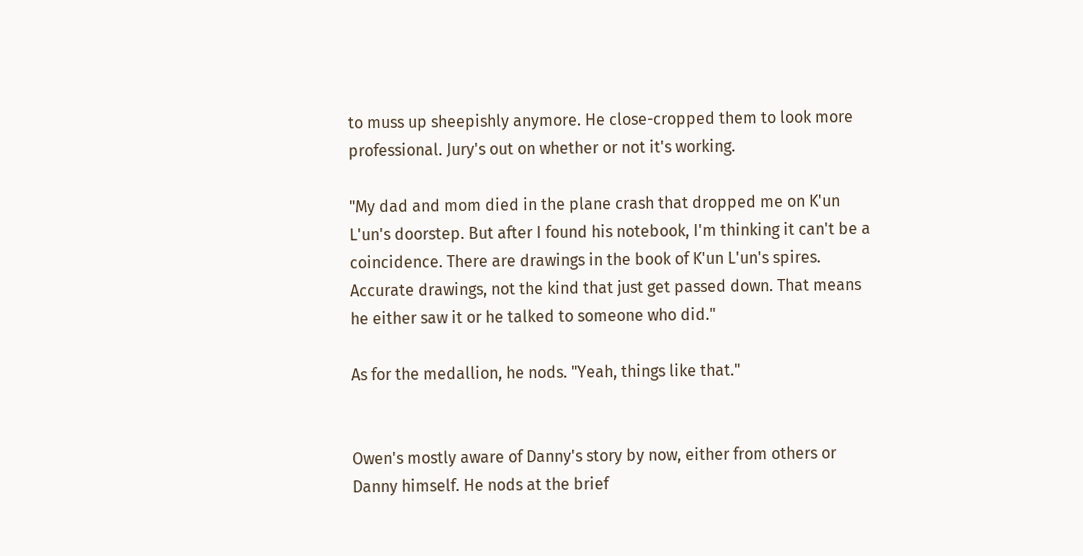to muss up sheepishly anymore. He close-cropped them to look more professional. Jury's out on whether or not it's working.

"My dad and mom died in the plane crash that dropped me on K'un L'un's doorstep. But after I found his notebook, I'm thinking it can't be a coincidence. There are drawings in the book of K'un L'un's spires. Accurate drawings, not the kind that just get passed down. That means he either saw it or he talked to someone who did."

As for the medallion, he nods. "Yeah, things like that."


Owen's mostly aware of Danny's story by now, either from others or Danny himself. He nods at the brief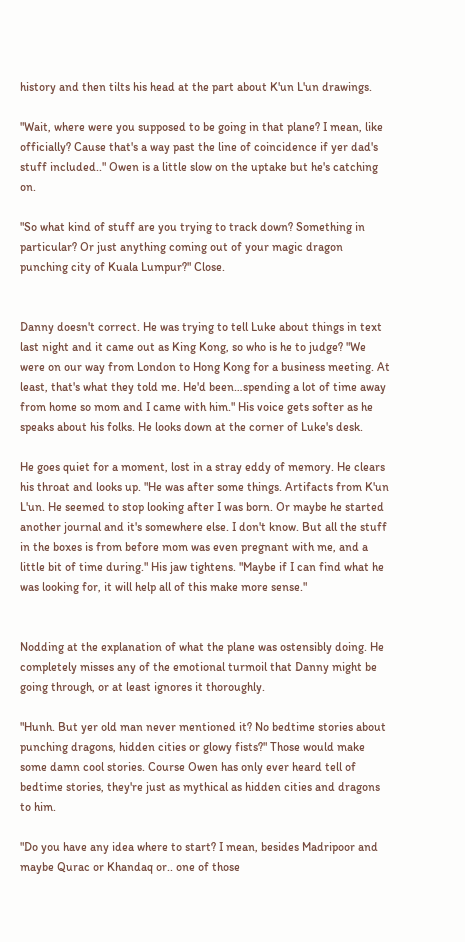history and then tilts his head at the part about K'un L'un drawings.

"Wait, where were you supposed to be going in that plane? I mean, like officially? Cause that's a way past the line of coincidence if yer dad's stuff included.." Owen is a little slow on the uptake but he's catching on.

"So what kind of stuff are you trying to track down? Something in particular? Or just anything coming out of your magic dragon punching city of Kuala Lumpur?" Close.


Danny doesn't correct. He was trying to tell Luke about things in text last night and it came out as King Kong, so who is he to judge? "We were on our way from London to Hong Kong for a business meeting. At least, that's what they told me. He'd been…spending a lot of time away from home so mom and I came with him." His voice gets softer as he speaks about his folks. He looks down at the corner of Luke's desk.

He goes quiet for a moment, lost in a stray eddy of memory. He clears his throat and looks up. "He was after some things. Artifacts from K'un L'un. He seemed to stop looking after I was born. Or maybe he started another journal and it's somewhere else. I don't know. But all the stuff in the boxes is from before mom was even pregnant with me, and a little bit of time during." His jaw tightens. "Maybe if I can find what he was looking for, it will help all of this make more sense."


Nodding at the explanation of what the plane was ostensibly doing. He completely misses any of the emotional turmoil that Danny might be going through, or at least ignores it thoroughly.

"Hunh. But yer old man never mentioned it? No bedtime stories about punching dragons, hidden cities or glowy fists?" Those would make some damn cool stories. Course Owen has only ever heard tell of bedtime stories, they're just as mythical as hidden cities and dragons to him.

"Do you have any idea where to start? I mean, besides Madripoor and maybe Qurac or Khandaq or.. one of those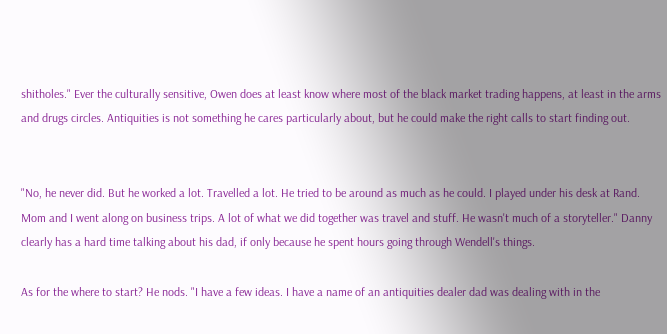shitholes." Ever the culturally sensitive, Owen does at least know where most of the black market trading happens, at least in the arms and drugs circles. Antiquities is not something he cares particularly about, but he could make the right calls to start finding out.


"No, he never did. But he worked a lot. Travelled a lot. He tried to be around as much as he could. I played under his desk at Rand. Mom and I went along on business trips. A lot of what we did together was travel and stuff. He wasn't much of a storyteller." Danny clearly has a hard time talking about his dad, if only because he spent hours going through Wendell's things.

As for the where to start? He nods. "I have a few ideas. I have a name of an antiquities dealer dad was dealing with in the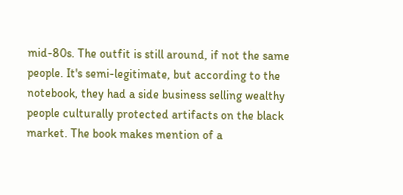mid-80s. The outfit is still around, if not the same people. It's semi-legitimate, but according to the notebook, they had a side business selling wealthy people culturally protected artifacts on the black market. The book makes mention of a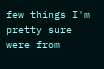few things I'm pretty sure were from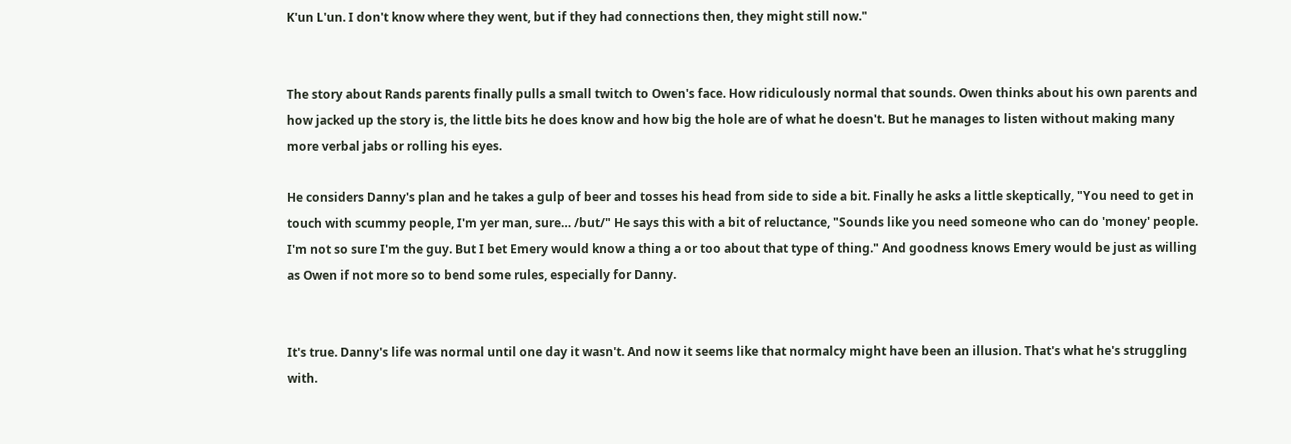K'un L'un. I don't know where they went, but if they had connections then, they might still now."


The story about Rands parents finally pulls a small twitch to Owen's face. How ridiculously normal that sounds. Owen thinks about his own parents and how jacked up the story is, the little bits he does know and how big the hole are of what he doesn't. But he manages to listen without making many more verbal jabs or rolling his eyes.

He considers Danny's plan and he takes a gulp of beer and tosses his head from side to side a bit. Finally he asks a little skeptically, "You need to get in touch with scummy people, I'm yer man, sure… /but/" He says this with a bit of reluctance, "Sounds like you need someone who can do 'money' people. I'm not so sure I'm the guy. But I bet Emery would know a thing a or too about that type of thing." And goodness knows Emery would be just as willing as Owen if not more so to bend some rules, especially for Danny.


It's true. Danny's life was normal until one day it wasn't. And now it seems like that normalcy might have been an illusion. That's what he's struggling with.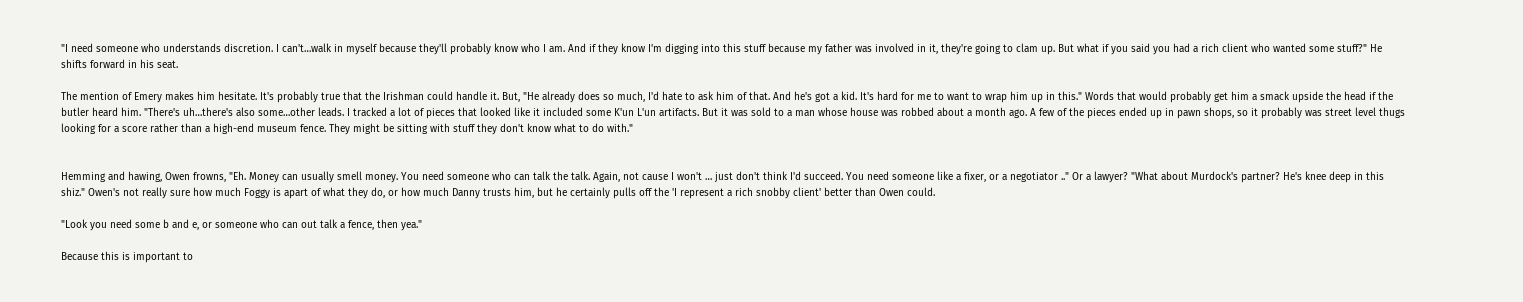"I need someone who understands discretion. I can't…walk in myself because they'll probably know who I am. And if they know I'm digging into this stuff because my father was involved in it, they're going to clam up. But what if you said you had a rich client who wanted some stuff?" He shifts forward in his seat.

The mention of Emery makes him hesitate. It's probably true that the Irishman could handle it. But, "He already does so much, I'd hate to ask him of that. And he's got a kid. It's hard for me to want to wrap him up in this." Words that would probably get him a smack upside the head if the butler heard him. "There's uh…there's also some…other leads. I tracked a lot of pieces that looked like it included some K'un L'un artifacts. But it was sold to a man whose house was robbed about a month ago. A few of the pieces ended up in pawn shops, so it probably was street level thugs looking for a score rather than a high-end museum fence. They might be sitting with stuff they don't know what to do with."


Hemming and hawing, Owen frowns, "Eh. Money can usually smell money. You need someone who can talk the talk. Again, not cause I won't … just don't think I'd succeed. You need someone like a fixer, or a negotiator .." Or a lawyer? "What about Murdock's partner? He's knee deep in this shiz." Owen's not really sure how much Foggy is apart of what they do, or how much Danny trusts him, but he certainly pulls off the 'I represent a rich snobby client' better than Owen could.

"Look you need some b and e, or someone who can out talk a fence, then yea."

Because this is important to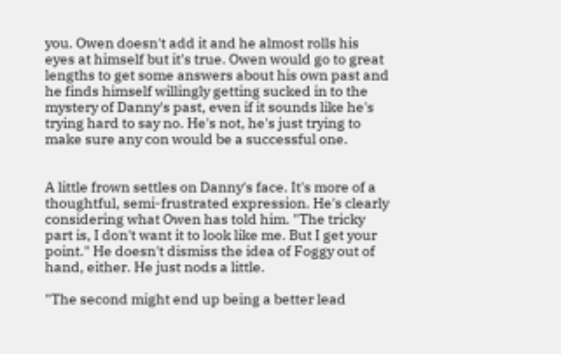you. Owen doesn't add it and he almost rolls his eyes at himself but it's true. Owen would go to great lengths to get some answers about his own past and he finds himself willingly getting sucked in to the mystery of Danny's past, even if it sounds like he's trying hard to say no. He's not, he's just trying to make sure any con would be a successful one.


A little frown settles on Danny's face. It's more of a thoughtful, semi-frustrated expression. He's clearly considering what Owen has told him. "The tricky part is, I don't want it to look like me. But I get your point." He doesn't dismiss the idea of Foggy out of hand, either. He just nods a little.

"The second might end up being a better lead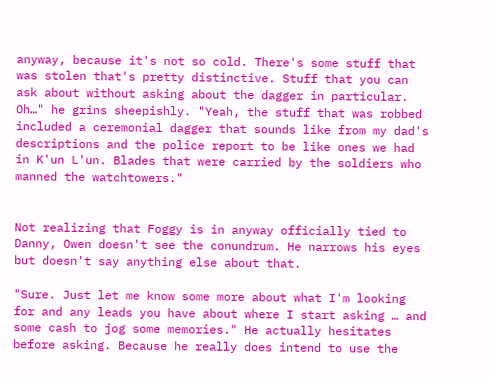anyway, because it's not so cold. There's some stuff that was stolen that's pretty distinctive. Stuff that you can ask about without asking about the dagger in particular. Oh…" he grins sheepishly. "Yeah, the stuff that was robbed included a ceremonial dagger that sounds like from my dad's descriptions and the police report to be like ones we had in K'un L'un. Blades that were carried by the soldiers who manned the watchtowers."


Not realizing that Foggy is in anyway officially tied to Danny, Owen doesn't see the conundrum. He narrows his eyes but doesn't say anything else about that.

"Sure. Just let me know some more about what I'm looking for and any leads you have about where I start asking … and some cash to jog some memories." He actually hesitates before asking. Because he really does intend to use the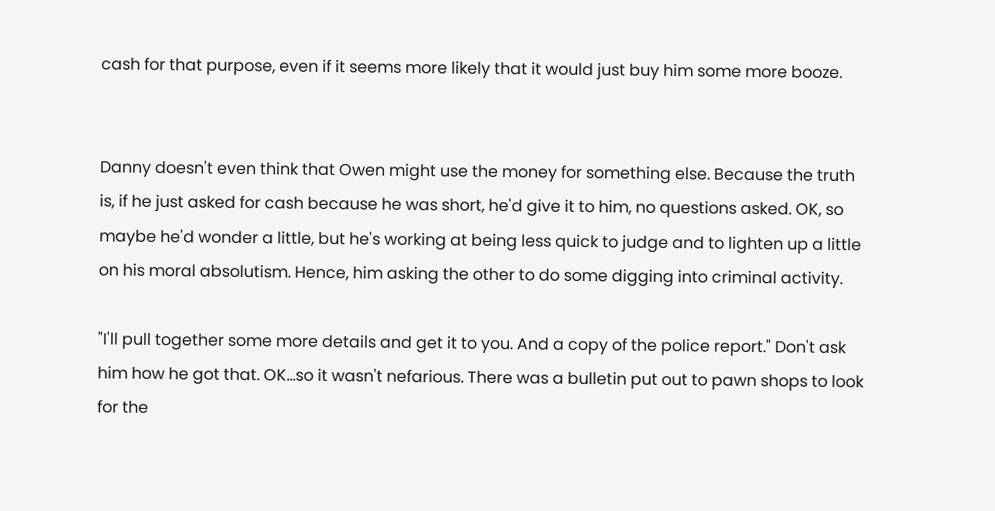cash for that purpose, even if it seems more likely that it would just buy him some more booze.


Danny doesn't even think that Owen might use the money for something else. Because the truth is, if he just asked for cash because he was short, he'd give it to him, no questions asked. OK, so maybe he'd wonder a little, but he's working at being less quick to judge and to lighten up a little on his moral absolutism. Hence, him asking the other to do some digging into criminal activity.

"I'll pull together some more details and get it to you. And a copy of the police report." Don't ask him how he got that. OK…so it wasn't nefarious. There was a bulletin put out to pawn shops to look for the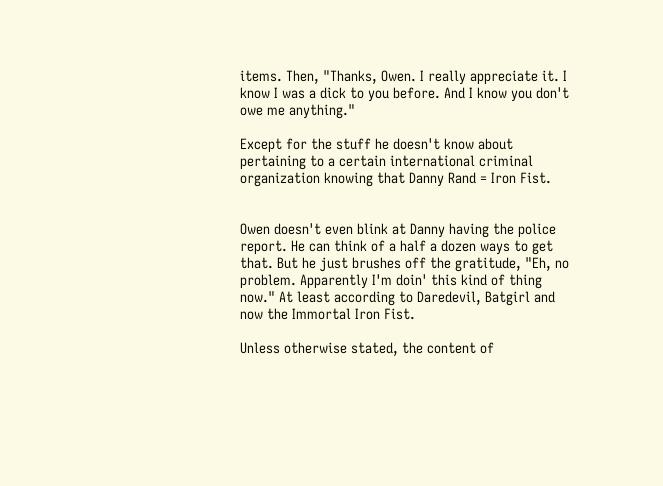items. Then, "Thanks, Owen. I really appreciate it. I know I was a dick to you before. And I know you don't owe me anything."

Except for the stuff he doesn't know about pertaining to a certain international criminal organization knowing that Danny Rand = Iron Fist.


Owen doesn't even blink at Danny having the police report. He can think of a half a dozen ways to get that. But he just brushes off the gratitude, "Eh, no problem. Apparently I'm doin' this kind of thing now." At least according to Daredevil, Batgirl and now the Immortal Iron Fist.

Unless otherwise stated, the content of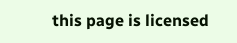this page is licensed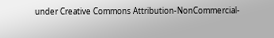under Creative Commons Attribution-NonCommercial-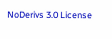NoDerivs 3.0 License